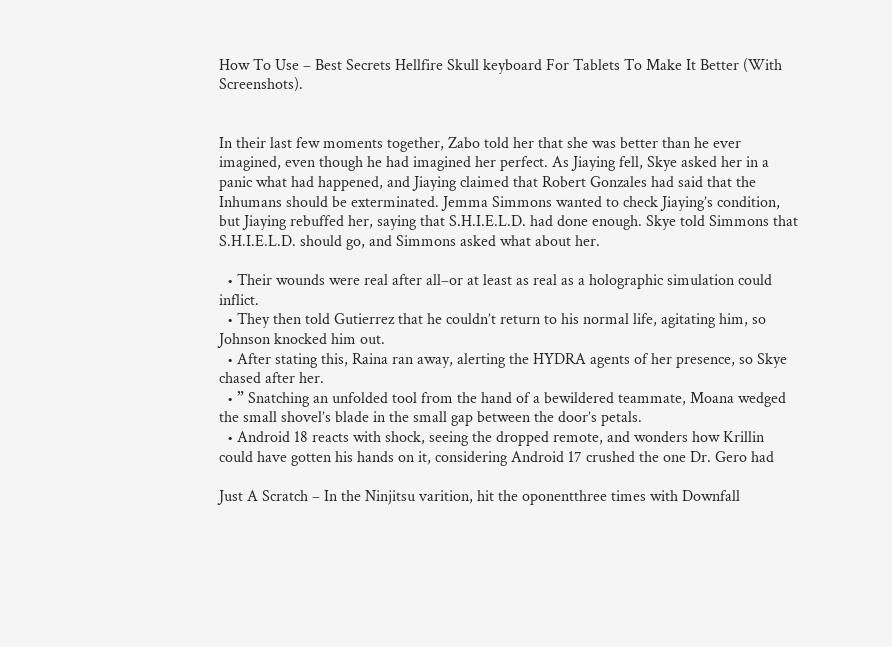How To Use – Best Secrets Hellfire Skull keyboard For Tablets To Make It Better (With Screenshots).


In their last few moments together, Zabo told her that she was better than he ever imagined, even though he had imagined her perfect. As Jiaying fell, Skye asked her in a panic what had happened, and Jiaying claimed that Robert Gonzales had said that the Inhumans should be exterminated. Jemma Simmons wanted to check Jiaying’s condition, but Jiaying rebuffed her, saying that S.H.I.E.L.D. had done enough. Skye told Simmons that S.H.I.E.L.D. should go, and Simmons asked what about her.

  • Their wounds were real after all–or at least as real as a holographic simulation could inflict.
  • They then told Gutierrez that he couldn’t return to his normal life, agitating him, so Johnson knocked him out.
  • After stating this, Raina ran away, alerting the HYDRA agents of her presence, so Skye chased after her.
  • ” Snatching an unfolded tool from the hand of a bewildered teammate, Moana wedged the small shovel’s blade in the small gap between the door’s petals.
  • Android 18 reacts with shock, seeing the dropped remote, and wonders how Krillin could have gotten his hands on it, considering Android 17 crushed the one Dr. Gero had

Just A Scratch – In the Ninjitsu varition, hit the oponentthree times with Downfall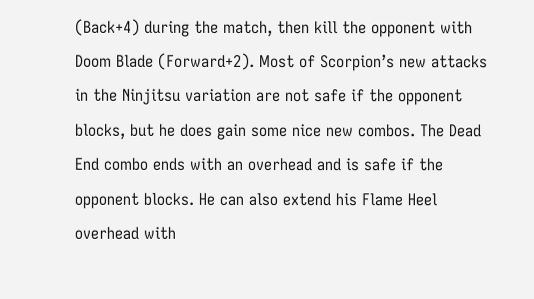(Back+4) during the match, then kill the opponent with Doom Blade (Forward+2). Most of Scorpion’s new attacks in the Ninjitsu variation are not safe if the opponent blocks, but he does gain some nice new combos. The Dead End combo ends with an overhead and is safe if the opponent blocks. He can also extend his Flame Heel overhead with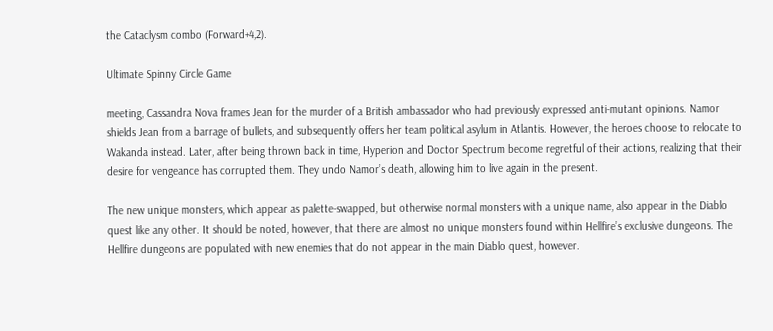the Cataclysm combo (Forward+4,2).

Ultimate Spinny Circle Game

meeting, Cassandra Nova frames Jean for the murder of a British ambassador who had previously expressed anti-mutant opinions. Namor shields Jean from a barrage of bullets, and subsequently offers her team political asylum in Atlantis. However, the heroes choose to relocate to Wakanda instead. Later, after being thrown back in time, Hyperion and Doctor Spectrum become regretful of their actions, realizing that their desire for vengeance has corrupted them. They undo Namor’s death, allowing him to live again in the present.

The new unique monsters, which appear as palette-swapped, but otherwise normal monsters with a unique name, also appear in the Diablo quest like any other. It should be noted, however, that there are almost no unique monsters found within Hellfire’s exclusive dungeons. The Hellfire dungeons are populated with new enemies that do not appear in the main Diablo quest, however.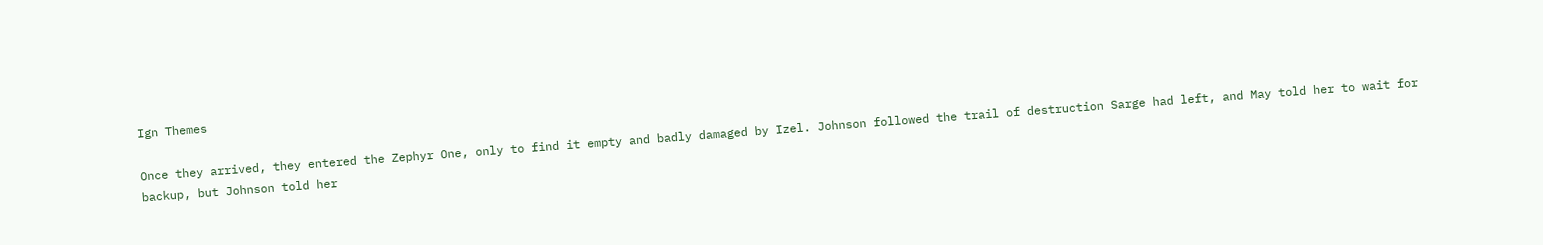Ign Themes

Once they arrived, they entered the Zephyr One, only to find it empty and badly damaged by Izel. Johnson followed the trail of destruction Sarge had left, and May told her to wait for backup, but Johnson told her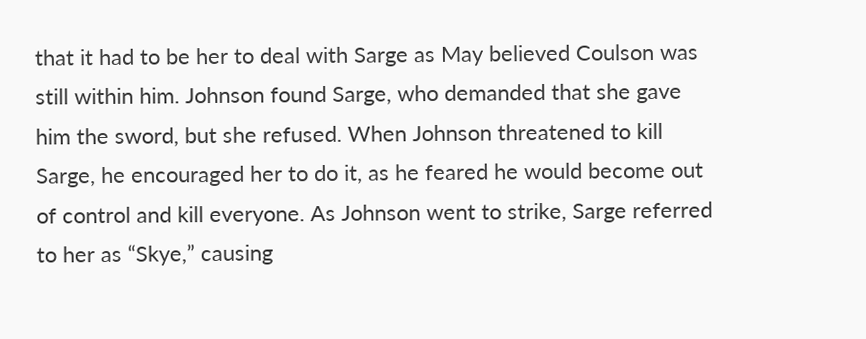that it had to be her to deal with Sarge as May believed Coulson was still within him. Johnson found Sarge, who demanded that she gave him the sword, but she refused. When Johnson threatened to kill Sarge, he encouraged her to do it, as he feared he would become out of control and kill everyone. As Johnson went to strike, Sarge referred to her as “Skye,” causing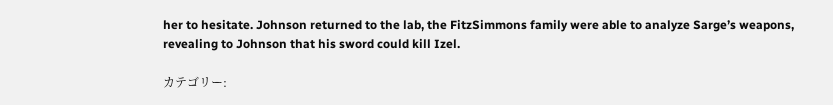her to hesitate. Johnson returned to the lab, the FitzSimmons family were able to analyze Sarge’s weapons, revealing to Johnson that his sword could kill Izel.

カテゴリー: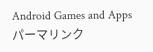Android Games and Apps パーマリンク